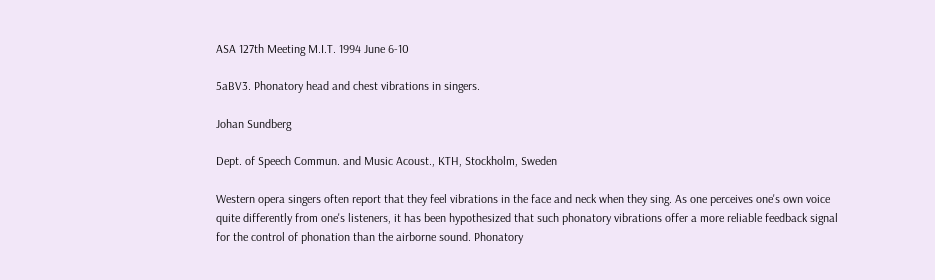ASA 127th Meeting M.I.T. 1994 June 6-10

5aBV3. Phonatory head and chest vibrations in singers.

Johan Sundberg

Dept. of Speech Commun. and Music Acoust., KTH, Stockholm, Sweden

Western opera singers often report that they feel vibrations in the face and neck when they sing. As one perceives one's own voice quite differently from one's listeners, it has been hypothesized that such phonatory vibrations offer a more reliable feedback signal for the control of phonation than the airborne sound. Phonatory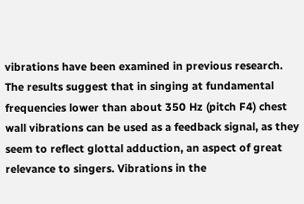vibrations have been examined in previous research. The results suggest that in singing at fundamental frequencies lower than about 350 Hz (pitch F4) chest wall vibrations can be used as a feedback signal, as they seem to reflect glottal adduction, an aspect of great relevance to singers. Vibrations in the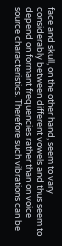face and skull, on the other hand, seem to vary considerably between different vowels and thus seem to depend on formant frequencies rather than on voice source characteristics. Therefore such vibrations can be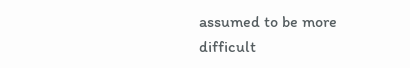assumed to be more difficult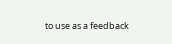to use as a feedback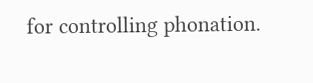for controlling phonation.